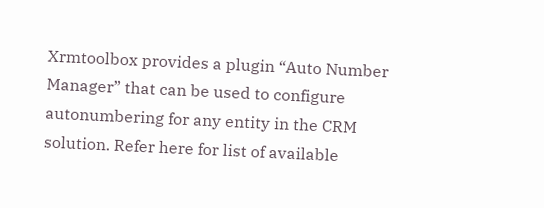Xrmtoolbox provides a plugin “Auto Number Manager” that can be used to configure autonumbering for any entity in the CRM solution. Refer here for list of available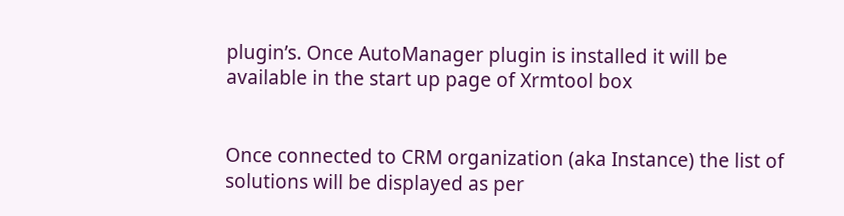plugin’s. Once AutoManager plugin is installed it will be available in the start up page of Xrmtool box


Once connected to CRM organization (aka Instance) the list of solutions will be displayed as per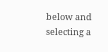below and selecting a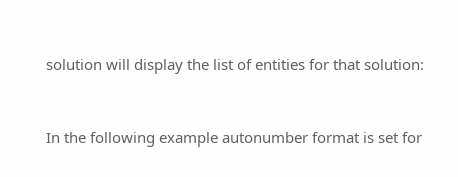solution will display the list of entities for that solution:


In the following example autonumber format is set for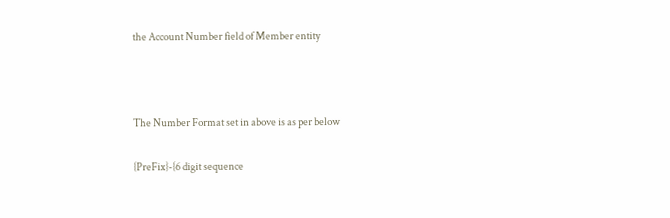the Account Number field of Member entity



The Number Format set in above is as per below

{PreFix}-{6 digit sequence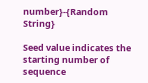number}-{Random String}

Seed value indicates the starting number of sequence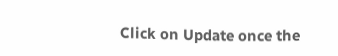Click on Update once the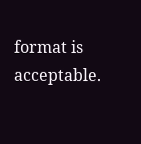format is acceptable.